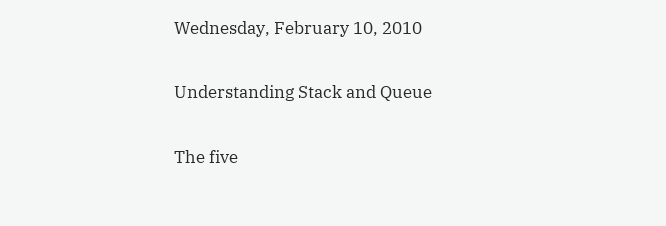Wednesday, February 10, 2010

Understanding Stack and Queue

The five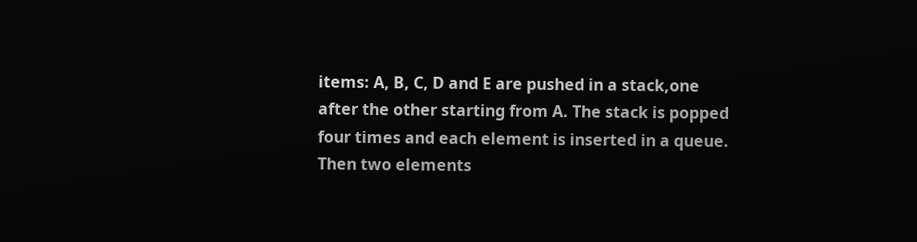items: A, B, C, D and E are pushed in a stack,one after the other starting from A. The stack is popped four times and each element is inserted in a queue. Then two elements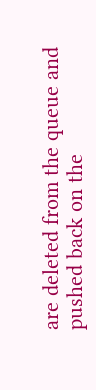are deleted from the queue and pushed back on the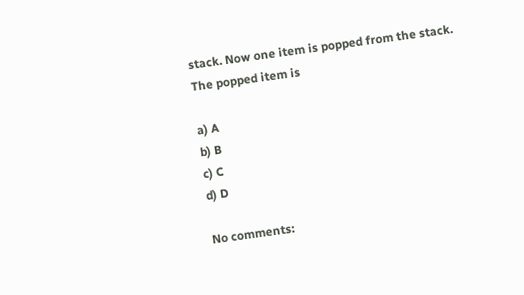stack. Now one item is popped from the stack.
The popped item is

a) A
b) B
c) C
d) D

No comments: